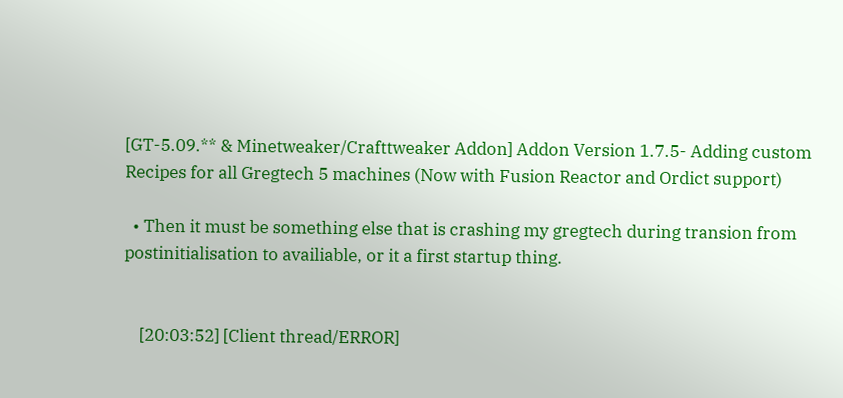[GT-5.09.** & Minetweaker/Crafttweaker Addon] Addon Version 1.7.5- Adding custom Recipes for all Gregtech 5 machines (Now with Fusion Reactor and Ordict support)

  • Then it must be something else that is crashing my gregtech during transion from postinitialisation to availiable, or it a first startup thing.


    [20:03:52] [Client thread/ERROR]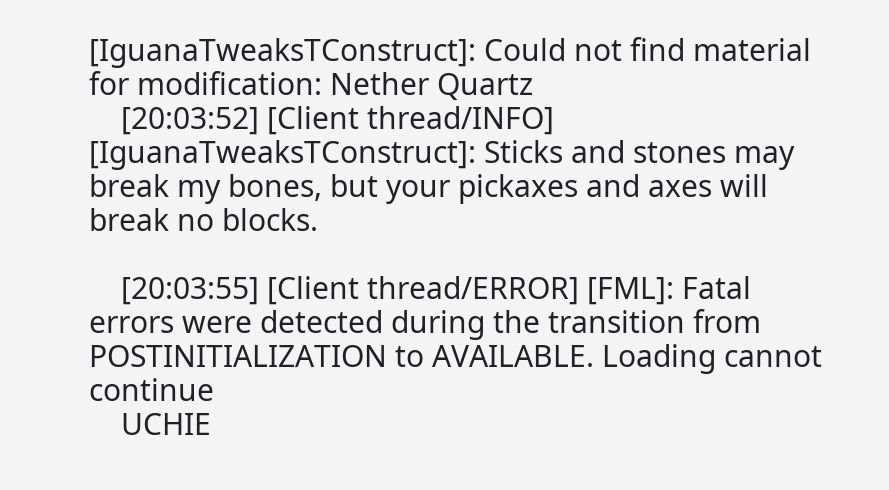[IguanaTweaksTConstruct]: Could not find material for modification: Nether Quartz
    [20:03:52] [Client thread/INFO] [IguanaTweaksTConstruct]: Sticks and stones may break my bones, but your pickaxes and axes will break no blocks.

    [20:03:55] [Client thread/ERROR] [FML]: Fatal errors were detected during the transition from POSTINITIALIZATION to AVAILABLE. Loading cannot continue
    UCHIE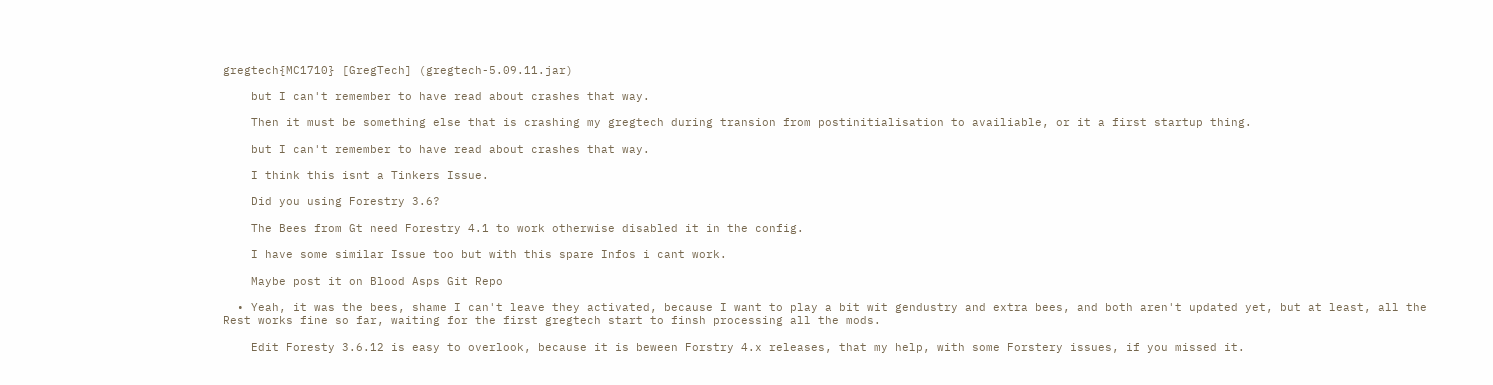gregtech{MC1710} [GregTech] (gregtech-5.09.11.jar)

    but I can't remember to have read about crashes that way.

    Then it must be something else that is crashing my gregtech during transion from postinitialisation to availiable, or it a first startup thing.

    but I can't remember to have read about crashes that way.

    I think this isnt a Tinkers Issue.

    Did you using Forestry 3.6?

    The Bees from Gt need Forestry 4.1 to work otherwise disabled it in the config.

    I have some similar Issue too but with this spare Infos i cant work.

    Maybe post it on Blood Asps Git Repo

  • Yeah, it was the bees, shame I can't leave they activated, because I want to play a bit wit gendustry and extra bees, and both aren't updated yet, but at least, all the Rest works fine so far, waiting for the first gregtech start to finsh processing all the mods.

    Edit Foresty 3.6.12 is easy to overlook, because it is beween Forstry 4.x releases, that my help, with some Forstery issues, if you missed it.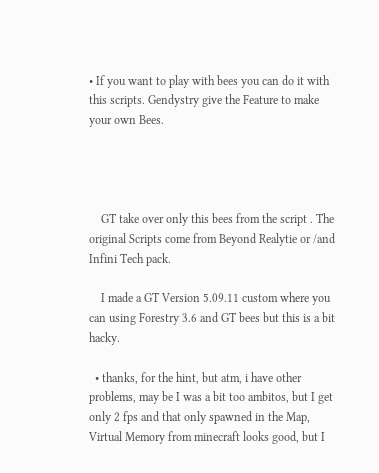• If you want to play with bees you can do it with this scripts. Gendystry give the Feature to make your own Bees.




    GT take over only this bees from the script . The original Scripts come from Beyond Realytie or /and Infini Tech pack.

    I made a GT Version 5.09.11 custom where you can using Forestry 3.6 and GT bees but this is a bit hacky.

  • thanks, for the hint, but atm, i have other problems, may be I was a bit too ambitos, but I get only 2 fps and that only spawned in the Map, Virtual Memory from minecraft looks good, but I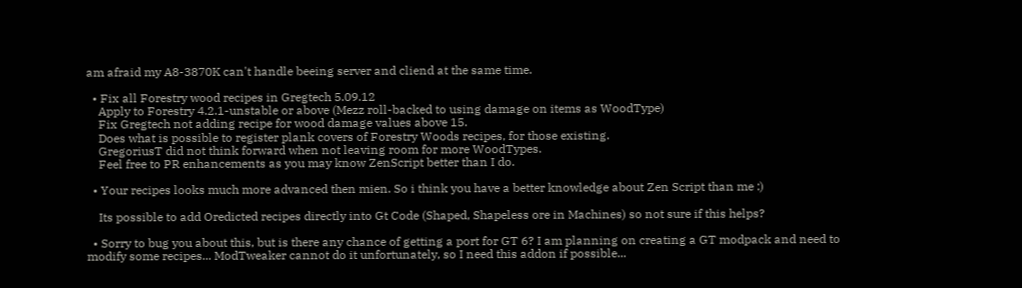am afraid my A8-3870K can't handle beeing server and cliend at the same time.

  • Fix all Forestry wood recipes in Gregtech 5.09.12
    Apply to Forestry 4.2.1-unstable or above (Mezz roll-backed to using damage on items as WoodType)
    Fix Gregtech not adding recipe for wood damage values above 15.
    Does what is possible to register plank covers of Forestry Woods recipes, for those existing.
    GregoriusT did not think forward when not leaving room for more WoodTypes.
    Feel free to PR enhancements as you may know ZenScript better than I do.

  • Your recipes looks much more advanced then mien. So i think you have a better knowledge about Zen Script than me :)

    Its possible to add Oredicted recipes directly into Gt Code (Shaped, Shapeless ore in Machines) so not sure if this helps?

  • Sorry to bug you about this, but is there any chance of getting a port for GT 6? I am planning on creating a GT modpack and need to modify some recipes... ModTweaker cannot do it unfortunately, so I need this addon if possible...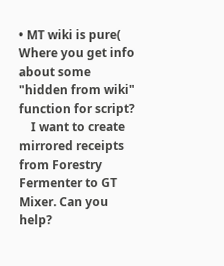• MT wiki is pure( Where you get info about some "hidden from wiki" function for script?
    I want to create mirrored receipts from Forestry Fermenter to GT Mixer. Can you help?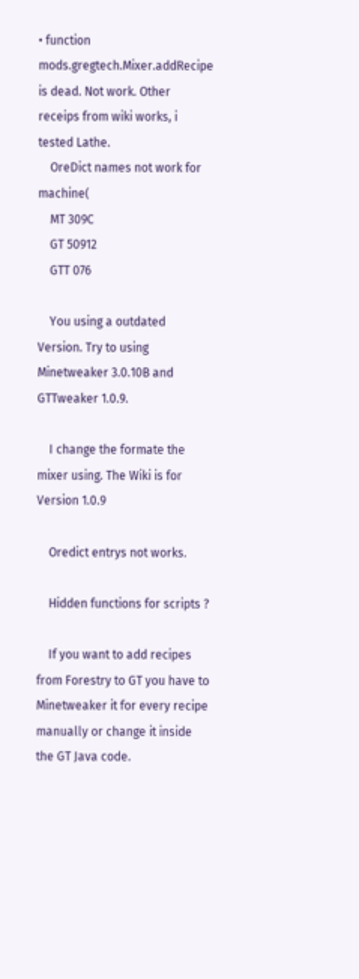• function mods.gregtech.Mixer.addRecipe is dead. Not work. Other receips from wiki works, i tested Lathe.
    OreDict names not work for machine(
    MT 309C
    GT 50912
    GTT 076

    You using a outdated Version. Try to using Minetweaker 3.0.10B and GTTweaker 1.0.9.

    I change the formate the mixer using. The Wiki is for Version 1.0.9

    Oredict entrys not works.

    Hidden functions for scripts ?

    If you want to add recipes from Forestry to GT you have to Minetweaker it for every recipe manually or change it inside the GT Java code.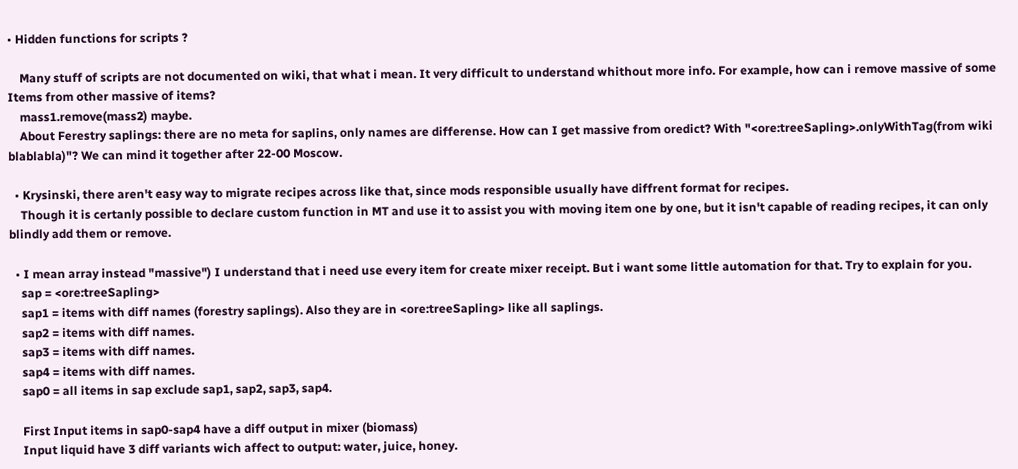• Hidden functions for scripts ?

    Many stuff of scripts are not documented on wiki, that what i mean. It very difficult to understand whithout more info. For example, how can i remove massive of some Items from other massive of items?
    mass1.remove(mass2) maybe.
    About Ferestry saplings: there are no meta for saplins, only names are differense. How can I get massive from oredict? With "<ore:treeSapling>.onlyWithTag(from wiki blablabla)"? We can mind it together after 22-00 Moscow.

  • Krysinski, there aren't easy way to migrate recipes across like that, since mods responsible usually have diffrent format for recipes.
    Though it is certanly possible to declare custom function in MT and use it to assist you with moving item one by one, but it isn't capable of reading recipes, it can only blindly add them or remove.

  • I mean array instead "massive") I understand that i need use every item for create mixer receipt. But i want some little automation for that. Try to explain for you.
    sap = <ore:treeSapling>
    sap1 = items with diff names (forestry saplings). Also they are in <ore:treeSapling> like all saplings.
    sap2 = items with diff names.
    sap3 = items with diff names.
    sap4 = items with diff names.
    sap0 = all items in sap exclude sap1, sap2, sap3, sap4.

    First Input items in sap0-sap4 have a diff output in mixer (biomass)
    Input liquid have 3 diff variants wich affect to output: water, juice, honey.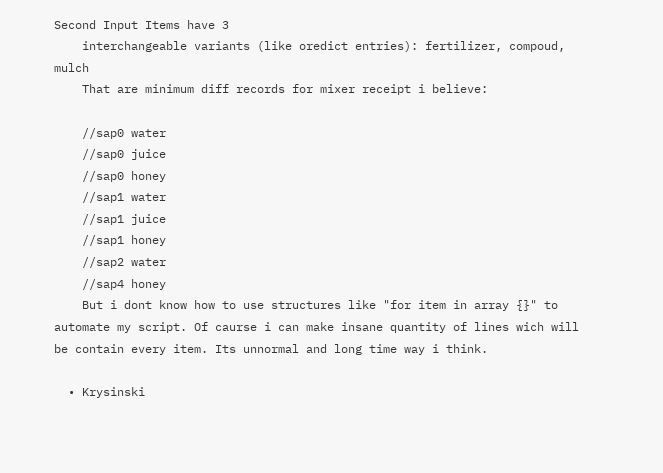Second Input Items have 3
    interchangeable variants (like oredict entries): fertilizer, compoud, mulch
    That are minimum diff records for mixer receipt i believe:

    //sap0 water
    //sap0 juice
    //sap0 honey
    //sap1 water
    //sap1 juice
    //sap1 honey
    //sap2 water
    //sap4 honey
    But i dont know how to use structures like "for item in array {}" to automate my script. Of caurse i can make insane quantity of lines wich will be contain every item. Its unnormal and long time way i think.

  • Krysinski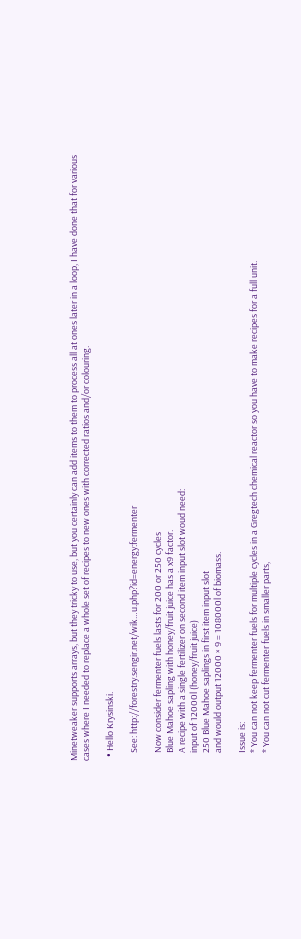Minetweaker supports arrays, but they tricky to use, but you certainly can add items to them to process all at ones later in a loop, I have done that for various cases where I needed to replace a whole set of recipes to new ones with corrected ratios and/or colouring.

  • Hello Krysinski.

    See: http://forestry.sengir.net/wik…u.php?id=energy:fermenter

    Now consider fermenter fuels lasts for 200 or 250 cycles
    Blue Mahoe sapling with honey/fruit juice has a x9 factor.
    A recipe with a single fertilizer on second item input slot woud need:
    input of 12000l (honey/fruit juice)
    250 Blue Mahoe saplings in first item input slot
    and would output 12000 × 9 = 108000l of biomass.

    Issue is:
    * You can not keep fermenter fuels for multiple cycles in a Gregtech chemical reactor so you have to make recipes for a full unit.
    * You can not cut fermenter fuels in smaller parts,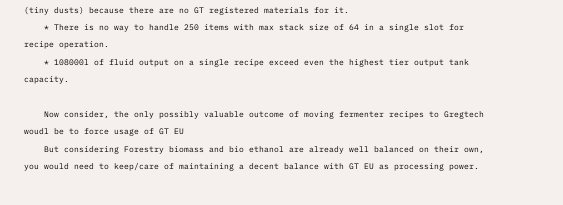(tiny dusts) because there are no GT registered materials for it.
    * There is no way to handle 250 items with max stack size of 64 in a single slot for recipe operation.
    * 108000l of fluid output on a single recipe exceed even the highest tier output tank capacity.

    Now consider, the only possibly valuable outcome of moving fermenter recipes to Gregtech woudl be to force usage of GT EU
    But considering Forestry biomass and bio ethanol are already well balanced on their own, you would need to keep/care of maintaining a decent balance with GT EU as processing power.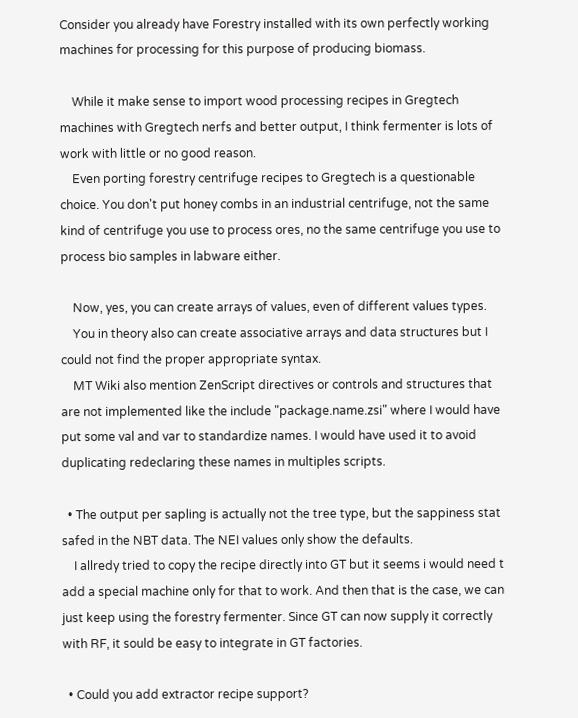Consider you already have Forestry installed with its own perfectly working machines for processing for this purpose of producing biomass.

    While it make sense to import wood processing recipes in Gregtech machines with Gregtech nerfs and better output, I think fermenter is lots of work with little or no good reason.
    Even porting forestry centrifuge recipes to Gregtech is a questionable choice. You don't put honey combs in an industrial centrifuge, not the same kind of centrifuge you use to process ores, no the same centrifuge you use to process bio samples in labware either.

    Now, yes, you can create arrays of values, even of different values types.
    You in theory also can create associative arrays and data structures but I could not find the proper appropriate syntax.
    MT Wiki also mention ZenScript directives or controls and structures that are not implemented like the include "package.name.zsi" where I would have put some val and var to standardize names. I would have used it to avoid duplicating redeclaring these names in multiples scripts.

  • The output per sapling is actually not the tree type, but the sappiness stat safed in the NBT data. The NEI values only show the defaults.
    I allredy tried to copy the recipe directly into GT but it seems i would need t add a special machine only for that to work. And then that is the case, we can just keep using the forestry fermenter. Since GT can now supply it correctly with RF, it sould be easy to integrate in GT factories.

  • Could you add extractor recipe support?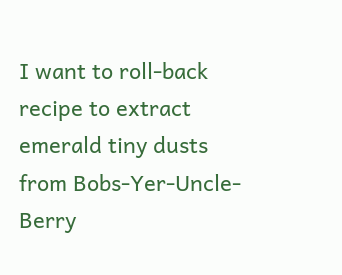I want to roll-back recipe to extract emerald tiny dusts from Bobs-Yer-Uncle-Berry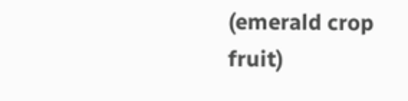(emerald crop fruit)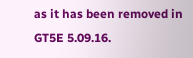as it has been removed in GT5E 5.09.16.